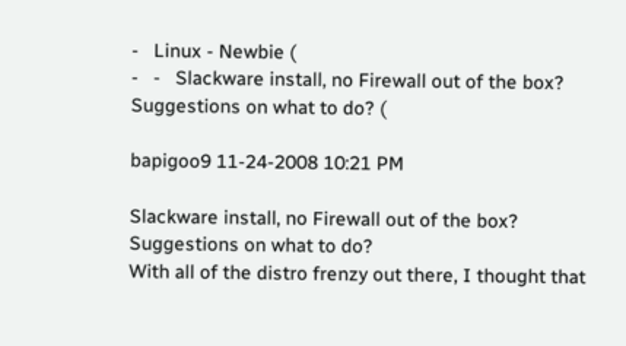-   Linux - Newbie (
-   -   Slackware install, no Firewall out of the box? Suggestions on what to do? (

bapigoo9 11-24-2008 10:21 PM

Slackware install, no Firewall out of the box? Suggestions on what to do?
With all of the distro frenzy out there, I thought that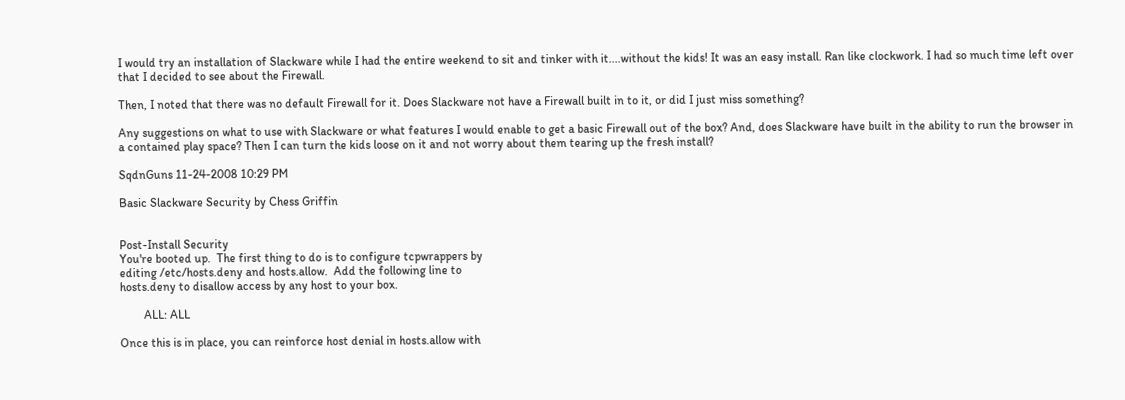I would try an installation of Slackware while I had the entire weekend to sit and tinker with it....without the kids! It was an easy install. Ran like clockwork. I had so much time left over that I decided to see about the Firewall.

Then, I noted that there was no default Firewall for it. Does Slackware not have a Firewall built in to it, or did I just miss something?

Any suggestions on what to use with Slackware or what features I would enable to get a basic Firewall out of the box? And, does Slackware have built in the ability to run the browser in a contained play space? Then I can turn the kids loose on it and not worry about them tearing up the fresh install?

SqdnGuns 11-24-2008 10:29 PM

Basic Slackware Security by Chess Griffin


Post-Install Security
You're booted up.  The first thing to do is to configure tcpwrappers by
editing /etc/hosts.deny and hosts.allow.  Add the following line to
hosts.deny to disallow access by any host to your box.

        ALL: ALL

Once this is in place, you can reinforce host denial in hosts.allow with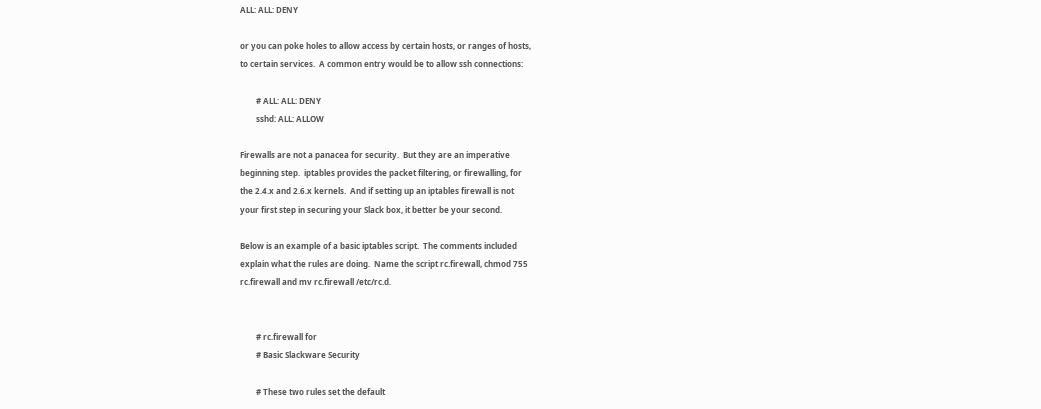ALL: ALL: DENY

or you can poke holes to allow access by certain hosts, or ranges of hosts,
to certain services.  A common entry would be to allow ssh connections:

        # ALL: ALL: DENY
        sshd: ALL: ALLOW

Firewalls are not a panacea for security.  But they are an imperative
beginning step.  iptables provides the packet filtering, or firewalling, for
the 2.4.x and 2.6.x kernels.  And if setting up an iptables firewall is not
your first step in securing your Slack box, it better be your second.

Below is an example of a basic iptables script.  The comments included
explain what the rules are doing.  Name the script rc.firewall, chmod 755
rc.firewall and mv rc.firewall /etc/rc.d.


        # rc.firewall for
        # Basic Slackware Security

        # These two rules set the default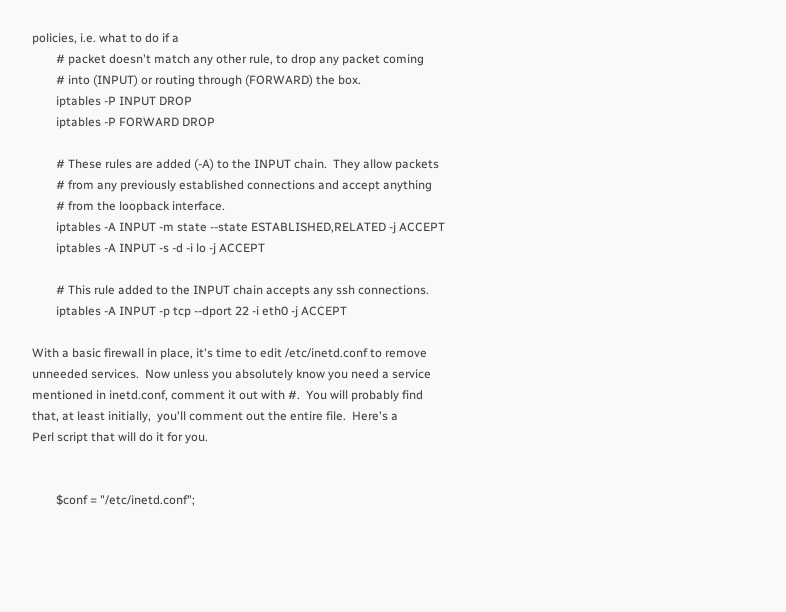policies, i.e. what to do if a
        # packet doesn't match any other rule, to drop any packet coming
        # into (INPUT) or routing through (FORWARD) the box.
        iptables -P INPUT DROP
        iptables -P FORWARD DROP

        # These rules are added (-A) to the INPUT chain.  They allow packets
        # from any previously established connections and accept anything
        # from the loopback interface.
        iptables -A INPUT -m state --state ESTABLISHED,RELATED -j ACCEPT
        iptables -A INPUT -s -d -i lo -j ACCEPT

        # This rule added to the INPUT chain accepts any ssh connections.
        iptables -A INPUT -p tcp --dport 22 -i eth0 -j ACCEPT

With a basic firewall in place, it's time to edit /etc/inetd.conf to remove
unneeded services.  Now unless you absolutely know you need a service
mentioned in inetd.conf, comment it out with #.  You will probably find
that, at least initially,  you'll comment out the entire file.  Here's a
Perl script that will do it for you.


        $conf = "/etc/inetd.conf";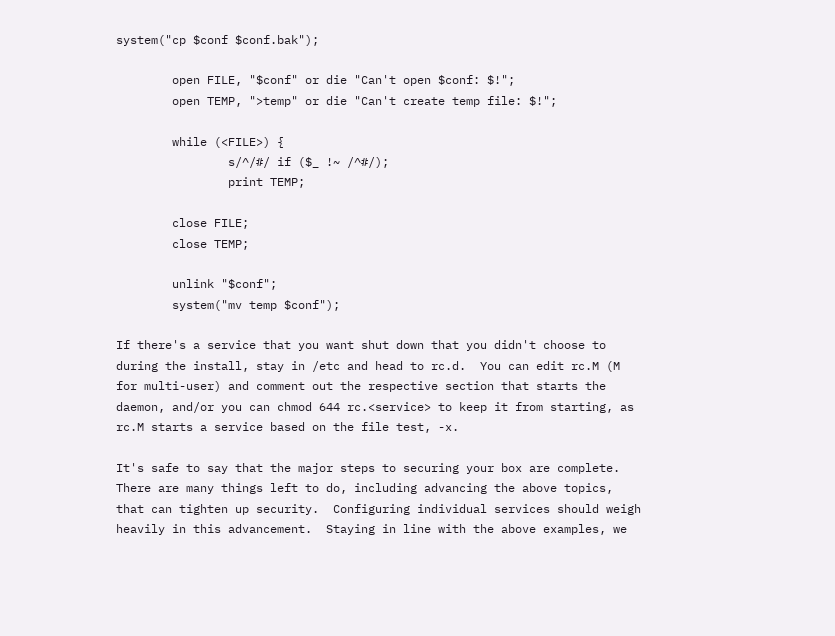system("cp $conf $conf.bak");

        open FILE, "$conf" or die "Can't open $conf: $!";
        open TEMP, ">temp" or die "Can't create temp file: $!";

        while (<FILE>) {
                s/^/#/ if ($_ !~ /^#/);
                print TEMP;

        close FILE;
        close TEMP;

        unlink "$conf";
        system("mv temp $conf");

If there's a service that you want shut down that you didn't choose to
during the install, stay in /etc and head to rc.d.  You can edit rc.M (M
for multi-user) and comment out the respective section that starts the
daemon, and/or you can chmod 644 rc.<service> to keep it from starting, as
rc.M starts a service based on the file test, -x.

It's safe to say that the major steps to securing your box are complete.
There are many things left to do, including advancing the above topics,
that can tighten up security.  Configuring individual services should weigh
heavily in this advancement.  Staying in line with the above examples, we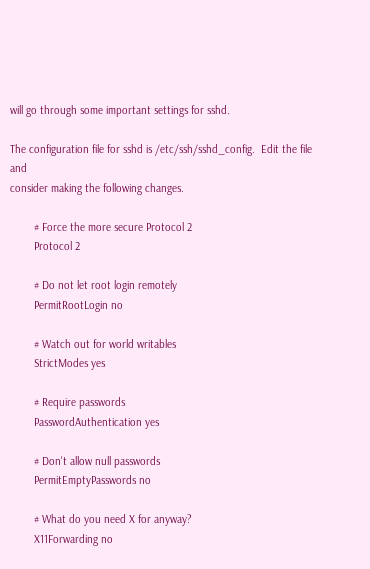will go through some important settings for sshd.

The configuration file for sshd is /etc/ssh/sshd_config.  Edit the file and
consider making the following changes.

        # Force the more secure Protocol 2
        Protocol 2

        # Do not let root login remotely
        PermitRootLogin no

        # Watch out for world writables
        StrictModes yes

        # Require passwords
        PasswordAuthentication yes

        # Don't allow null passwords
        PermitEmptyPasswords no

        # What do you need X for anyway?
        X11Forwarding no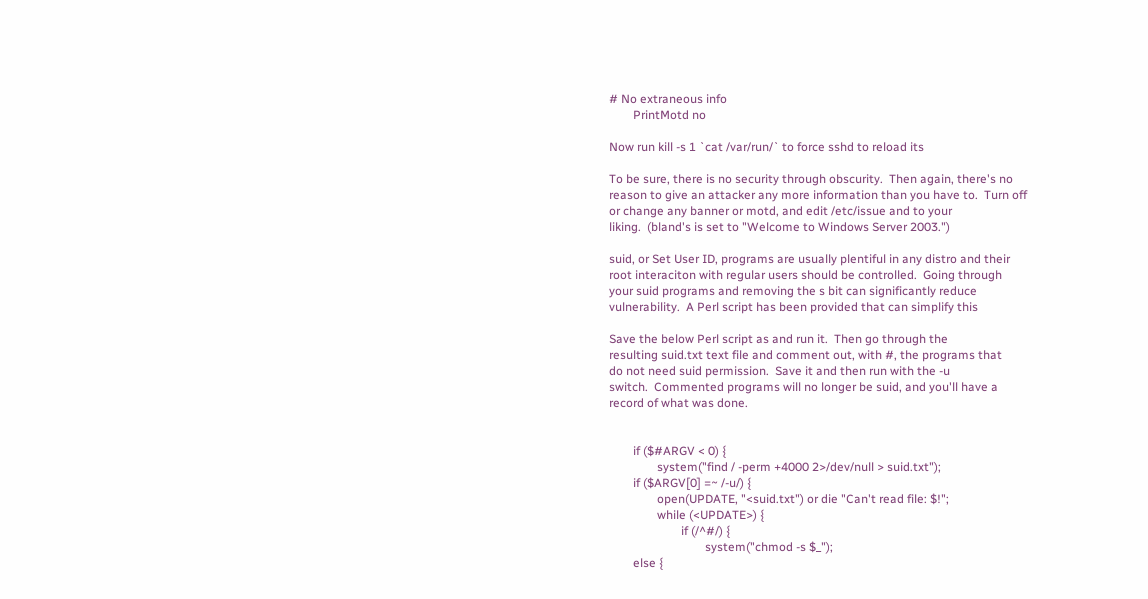# No extraneous info
        PrintMotd no

Now run kill -s 1 `cat /var/run/` to force sshd to reload its

To be sure, there is no security through obscurity.  Then again, there's no
reason to give an attacker any more information than you have to.  Turn off
or change any banner or motd, and edit /etc/issue and to your
liking.  (bland's is set to "Welcome to Windows Server 2003.")

suid, or Set User ID, programs are usually plentiful in any distro and their
root interaciton with regular users should be controlled.  Going through
your suid programs and removing the s bit can significantly reduce
vulnerability.  A Perl script has been provided that can simplify this

Save the below Perl script as and run it.  Then go through the
resulting suid.txt text file and comment out, with #, the programs that
do not need suid permission.  Save it and then run with the -u
switch.  Commented programs will no longer be suid, and you'll have a
record of what was done.


        if ($#ARGV < 0) {
                system("find / -perm +4000 2>/dev/null > suid.txt");
        if ($ARGV[0] =~ /-u/) {
                open(UPDATE, "<suid.txt") or die "Can't read file: $!";
                while (<UPDATE>) {
                        if (/^#/) {
                                system("chmod -s $_");
        else {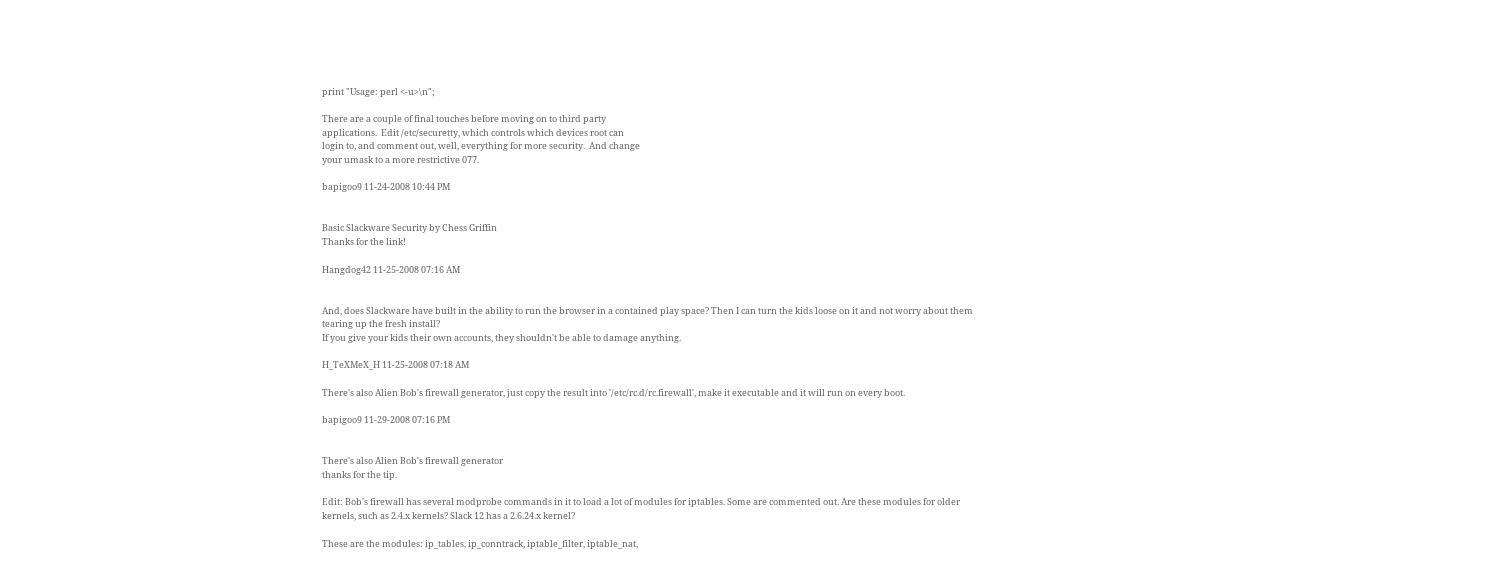print "Usage: perl <-u>\n";

There are a couple of final touches before moving on to third party
applications.  Edit /etc/securetty, which controls which devices root can
login to, and comment out, well, everything for more security.  And change
your umask to a more restrictive 077.

bapigoo9 11-24-2008 10:44 PM


Basic Slackware Security by Chess Griffin
Thanks for the link!

Hangdog42 11-25-2008 07:16 AM


And, does Slackware have built in the ability to run the browser in a contained play space? Then I can turn the kids loose on it and not worry about them tearing up the fresh install?
If you give your kids their own accounts, they shouldn't be able to damage anything.

H_TeXMeX_H 11-25-2008 07:18 AM

There's also Alien Bob's firewall generator, just copy the result into '/etc/rc.d/rc.firewall', make it executable and it will run on every boot.

bapigoo9 11-29-2008 07:16 PM


There's also Alien Bob's firewall generator
thanks for the tip.

Edit: Bob's firewall has several modprobe commands in it to load a lot of modules for iptables. Some are commented out. Are these modules for older kernels, such as 2.4.x kernels? Slack 12 has a 2.6.24.x kernel?

These are the modules: ip_tables, ip_conntrack, iptable_filter, iptable_nat,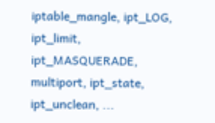iptable_mangle, ipt_LOG, ipt_limit, ipt_MASQUERADE, multiport, ipt_state, ipt_unclean, ...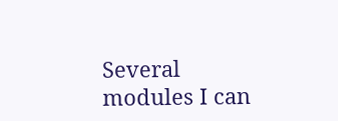Several modules I can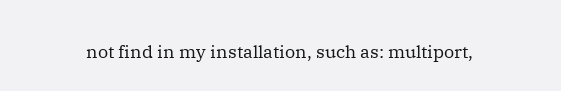not find in my installation, such as: multiport,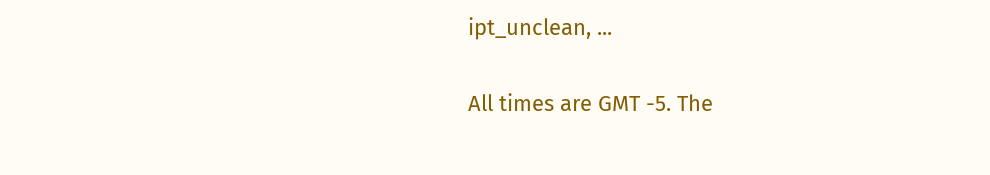ipt_unclean, ...

All times are GMT -5. The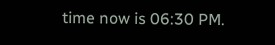time now is 06:30 PM.